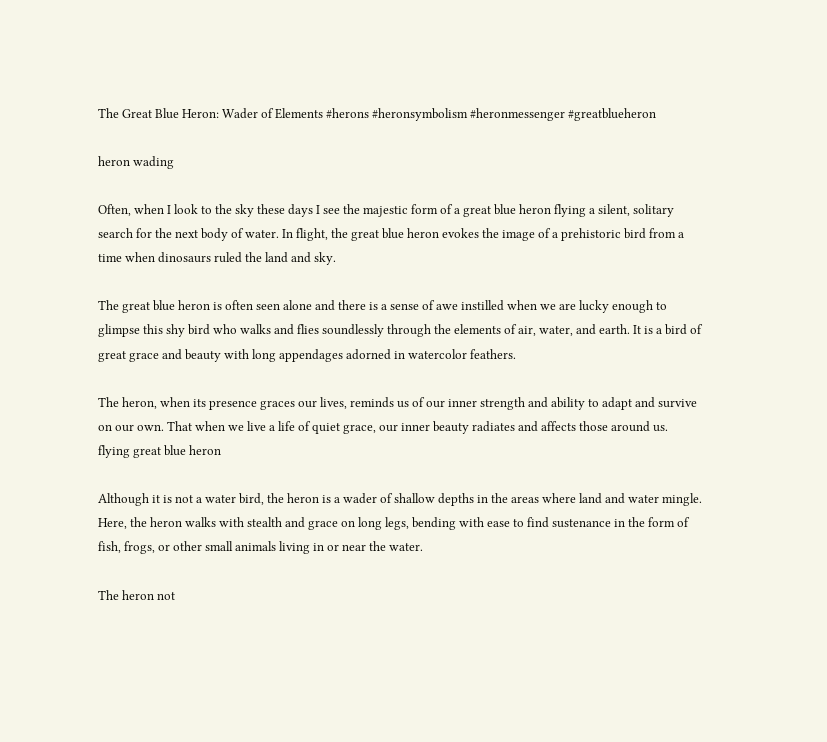The Great Blue Heron: Wader of Elements #herons #heronsymbolism #heronmessenger #greatblueheron

heron wading

Often, when I look to the sky these days I see the majestic form of a great blue heron flying a silent, solitary search for the next body of water. In flight, the great blue heron evokes the image of a prehistoric bird from a time when dinosaurs ruled the land and sky.

The great blue heron is often seen alone and there is a sense of awe instilled when we are lucky enough to glimpse this shy bird who walks and flies soundlessly through the elements of air, water, and earth. It is a bird of great grace and beauty with long appendages adorned in watercolor feathers.

The heron, when its presence graces our lives, reminds us of our inner strength and ability to adapt and survive on our own. That when we live a life of quiet grace, our inner beauty radiates and affects those around us.
flying great blue heron

Although it is not a water bird, the heron is a wader of shallow depths in the areas where land and water mingle. Here, the heron walks with stealth and grace on long legs, bending with ease to find sustenance in the form of fish, frogs, or other small animals living in or near the water.

The heron not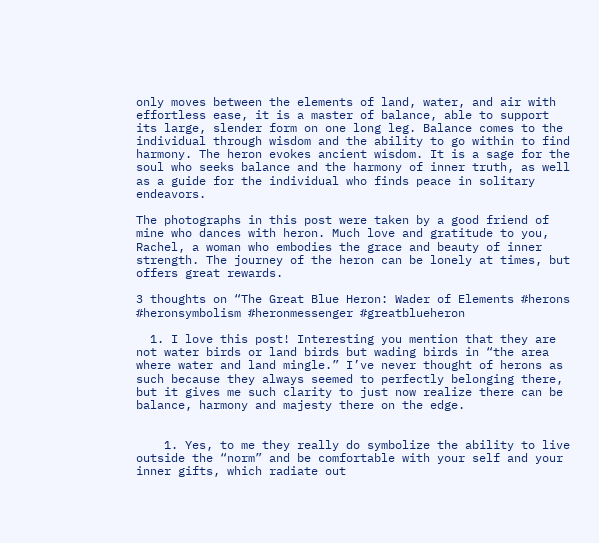only moves between the elements of land, water, and air with effortless ease, it is a master of balance, able to support its large, slender form on one long leg. Balance comes to the individual through wisdom and the ability to go within to find harmony. The heron evokes ancient wisdom. It is a sage for the soul who seeks balance and the harmony of inner truth, as well as a guide for the individual who finds peace in solitary endeavors.

The photographs in this post were taken by a good friend of mine who dances with heron. Much love and gratitude to you, Rachel, a woman who embodies the grace and beauty of inner strength. The journey of the heron can be lonely at times, but offers great rewards.

3 thoughts on “The Great Blue Heron: Wader of Elements #herons #heronsymbolism #heronmessenger #greatblueheron

  1. I love this post! Interesting you mention that they are not water birds or land birds but wading birds in “the area where water and land mingle.” I’ve never thought of herons as such because they always seemed to perfectly belonging there, but it gives me such clarity to just now realize there can be balance, harmony and majesty there on the edge.


    1. Yes, to me they really do symbolize the ability to live outside the “norm” and be comfortable with your self and your inner gifts, which radiate out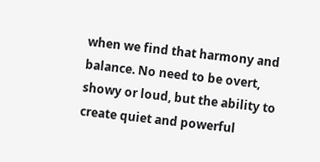when we find that harmony and balance. No need to be overt, showy or loud, but the ability to create quiet and powerful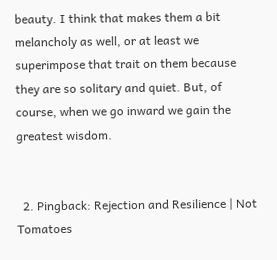beauty. I think that makes them a bit melancholy as well, or at least we superimpose that trait on them because they are so solitary and quiet. But, of course, when we go inward we gain the greatest wisdom.


  2. Pingback: Rejection and Resilience | Not Tomatoes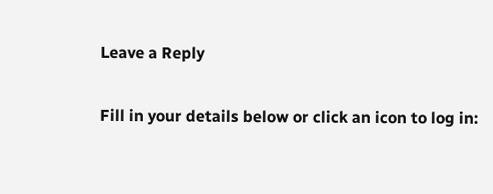Leave a Reply

Fill in your details below or click an icon to log in: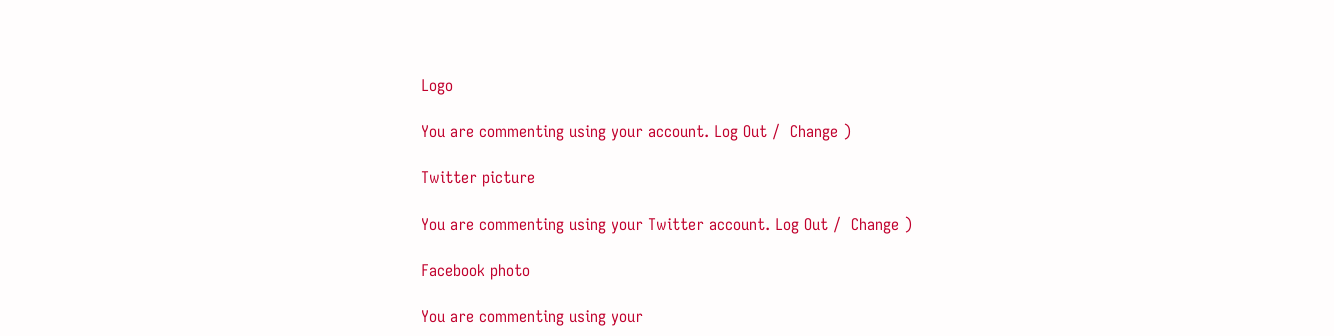Logo

You are commenting using your account. Log Out /  Change )

Twitter picture

You are commenting using your Twitter account. Log Out /  Change )

Facebook photo

You are commenting using your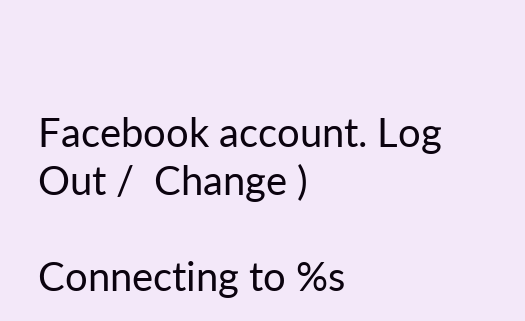Facebook account. Log Out /  Change )

Connecting to %s